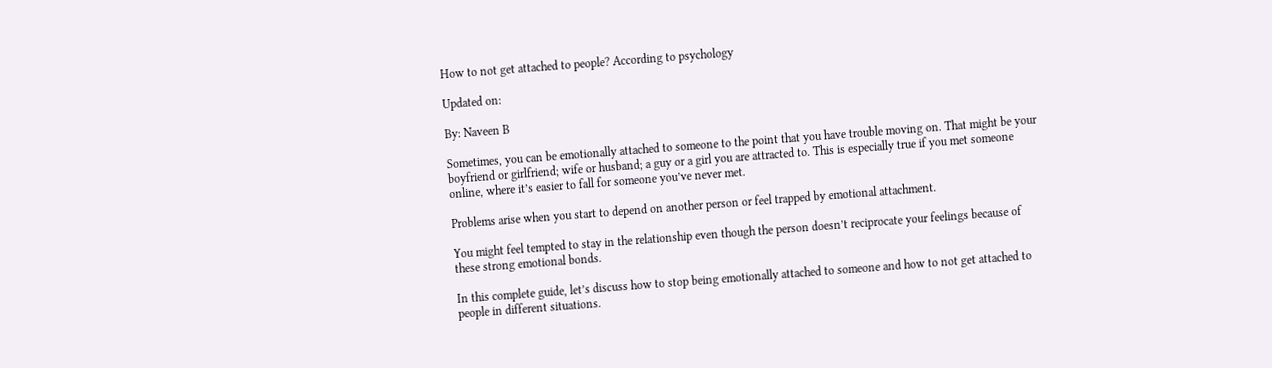How to not get attached to people? According to psychology

Updated on:

By: Naveen B

Sometimes, you can be emotionally attached to someone to the point that you have trouble moving on. That might be your boyfriend or girlfriend; wife or husband; a guy or a girl you are attracted to. This is especially true if you met someone online, where it’s easier to fall for someone you’ve never met.

Problems arise when you start to depend on another person or feel trapped by emotional attachment.

You might feel tempted to stay in the relationship even though the person doesn’t reciprocate your feelings because of these strong emotional bonds.

In this complete guide, let’s discuss how to stop being emotionally attached to someone and how to not get attached to people in different situations.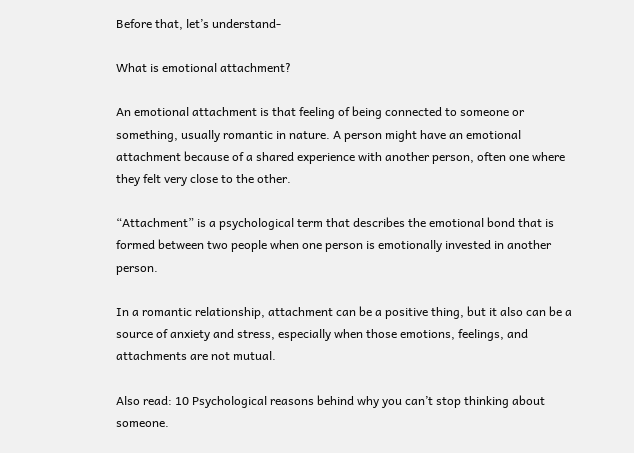Before that, let’s understand-

What is emotional attachment?

An emotional attachment is that feeling of being connected to someone or something, usually romantic in nature. A person might have an emotional attachment because of a shared experience with another person, often one where they felt very close to the other.

“Attachment” is a psychological term that describes the emotional bond that is formed between two people when one person is emotionally invested in another person.

In a romantic relationship, attachment can be a positive thing, but it also can be a source of anxiety and stress, especially when those emotions, feelings, and attachments are not mutual.

Also read: 10 Psychological reasons behind why you can’t stop thinking about someone.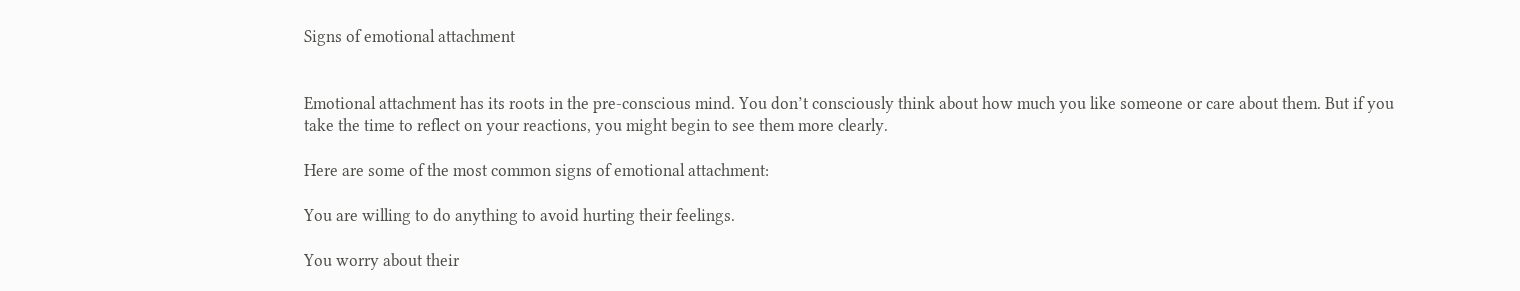Signs of emotional attachment


Emotional attachment has its roots in the pre-conscious mind. You don’t consciously think about how much you like someone or care about them. But if you take the time to reflect on your reactions, you might begin to see them more clearly.

Here are some of the most common signs of emotional attachment:

You are willing to do anything to avoid hurting their feelings.

You worry about their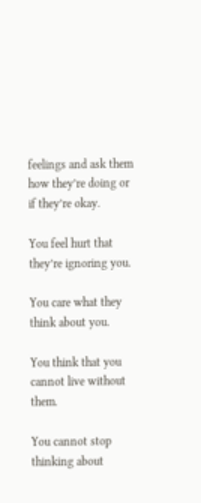feelings and ask them how they’re doing or if they’re okay.

You feel hurt that they’re ignoring you.

You care what they think about you.

You think that you cannot live without them.

You cannot stop thinking about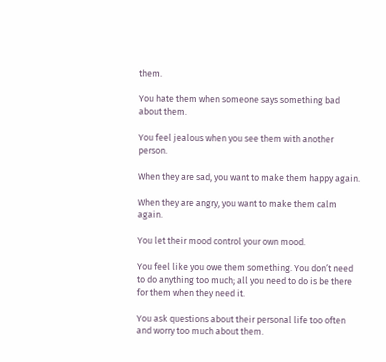them.

You hate them when someone says something bad about them.

You feel jealous when you see them with another person.

When they are sad, you want to make them happy again.

When they are angry, you want to make them calm again.

You let their mood control your own mood.

You feel like you owe them something. You don’t need to do anything too much; all you need to do is be there for them when they need it.

You ask questions about their personal life too often and worry too much about them.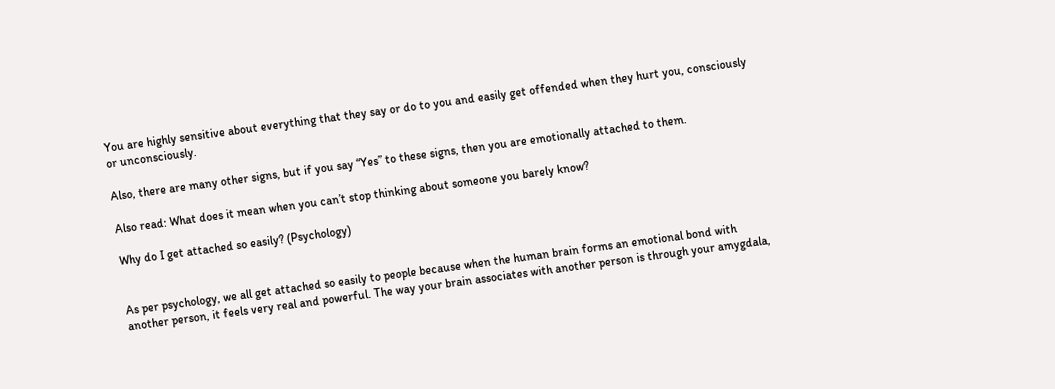You are highly sensitive about everything that they say or do to you and easily get offended when they hurt you, consciously or unconsciously.

Also, there are many other signs, but if you say “Yes” to these signs, then you are emotionally attached to them.

Also read: What does it mean when you can’t stop thinking about someone you barely know?

Why do I get attached so easily? (Psychology)


As per psychology, we all get attached so easily to people because when the human brain forms an emotional bond with another person, it feels very real and powerful. The way your brain associates with another person is through your amygdala,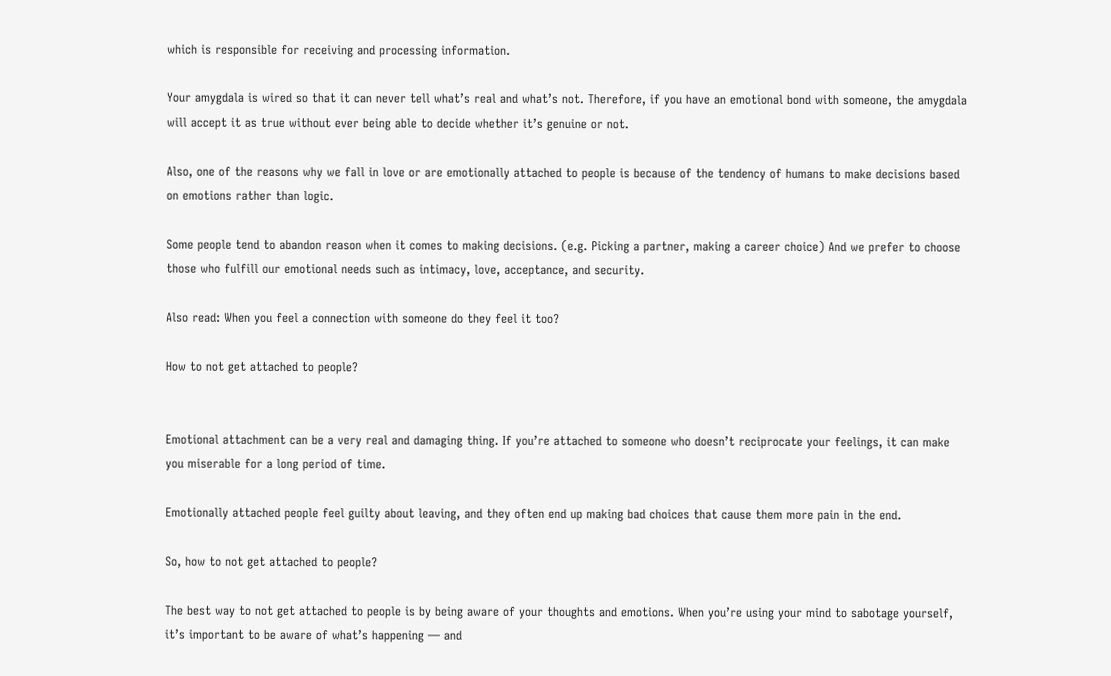which is responsible for receiving and processing information.

Your amygdala is wired so that it can never tell what’s real and what’s not. Therefore, if you have an emotional bond with someone, the amygdala will accept it as true without ever being able to decide whether it’s genuine or not.

Also, one of the reasons why we fall in love or are emotionally attached to people is because of the tendency of humans to make decisions based on emotions rather than logic.

Some people tend to abandon reason when it comes to making decisions. (e.g. Picking a partner, making a career choice) And we prefer to choose those who fulfill our emotional needs such as intimacy, love, acceptance, and security.

Also read: When you feel a connection with someone do they feel it too?

How to not get attached to people?


Emotional attachment can be a very real and damaging thing. If you’re attached to someone who doesn’t reciprocate your feelings, it can make you miserable for a long period of time.

Emotionally attached people feel guilty about leaving, and they often end up making bad choices that cause them more pain in the end.

So, how to not get attached to people?

The best way to not get attached to people is by being aware of your thoughts and emotions. When you’re using your mind to sabotage yourself, it’s important to be aware of what’s happening — and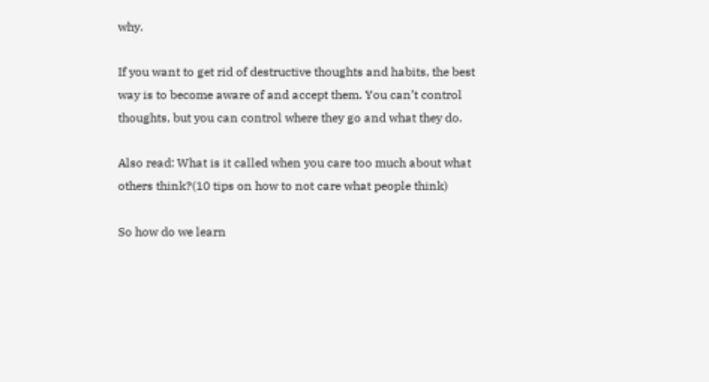why.

If you want to get rid of destructive thoughts and habits, the best way is to become aware of and accept them. You can’t control thoughts, but you can control where they go and what they do.

Also read: What is it called when you care too much about what others think?(10 tips on how to not care what people think)

So how do we learn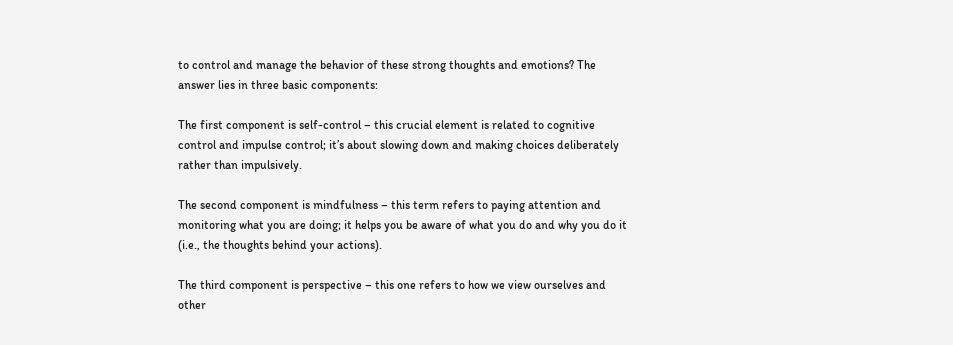to control and manage the behavior of these strong thoughts and emotions? The answer lies in three basic components:

The first component is self-control – this crucial element is related to cognitive control and impulse control; it’s about slowing down and making choices deliberately rather than impulsively.

The second component is mindfulness – this term refers to paying attention and monitoring what you are doing; it helps you be aware of what you do and why you do it (i.e., the thoughts behind your actions).

The third component is perspective – this one refers to how we view ourselves and other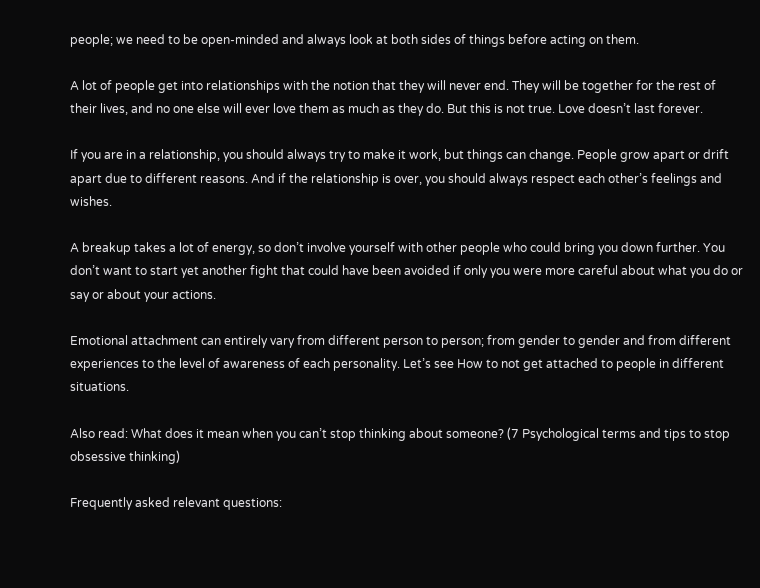people; we need to be open-minded and always look at both sides of things before acting on them.

A lot of people get into relationships with the notion that they will never end. They will be together for the rest of their lives, and no one else will ever love them as much as they do. But this is not true. Love doesn’t last forever.

If you are in a relationship, you should always try to make it work, but things can change. People grow apart or drift apart due to different reasons. And if the relationship is over, you should always respect each other’s feelings and wishes.

A breakup takes a lot of energy, so don’t involve yourself with other people who could bring you down further. You don’t want to start yet another fight that could have been avoided if only you were more careful about what you do or say or about your actions.

Emotional attachment can entirely vary from different person to person; from gender to gender and from different experiences to the level of awareness of each personality. Let’s see How to not get attached to people in different situations.

Also read: What does it mean when you can’t stop thinking about someone? (7 Psychological terms and tips to stop obsessive thinking)

Frequently asked relevant questions: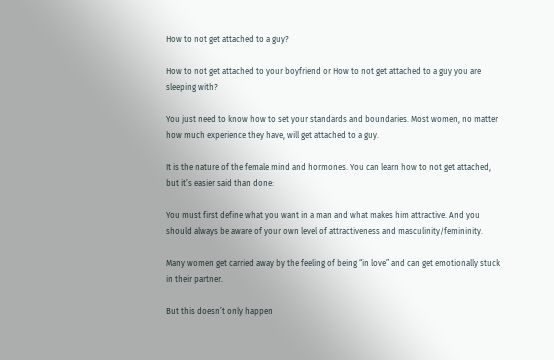How to not get attached to a guy?

How to not get attached to your boyfriend or How to not get attached to a guy you are sleeping with?

You just need to know how to set your standards and boundaries. Most women, no matter how much experience they have, will get attached to a guy.

It is the nature of the female mind and hormones. You can learn how to not get attached, but it’s easier said than done:

You must first define what you want in a man and what makes him attractive. And you should always be aware of your own level of attractiveness and masculinity/femininity.

Many women get carried away by the feeling of being “in love” and can get emotionally stuck in their partner.

But this doesn’t only happen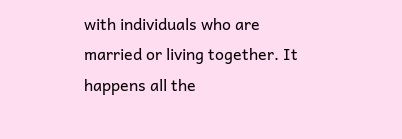with individuals who are married or living together. It happens all the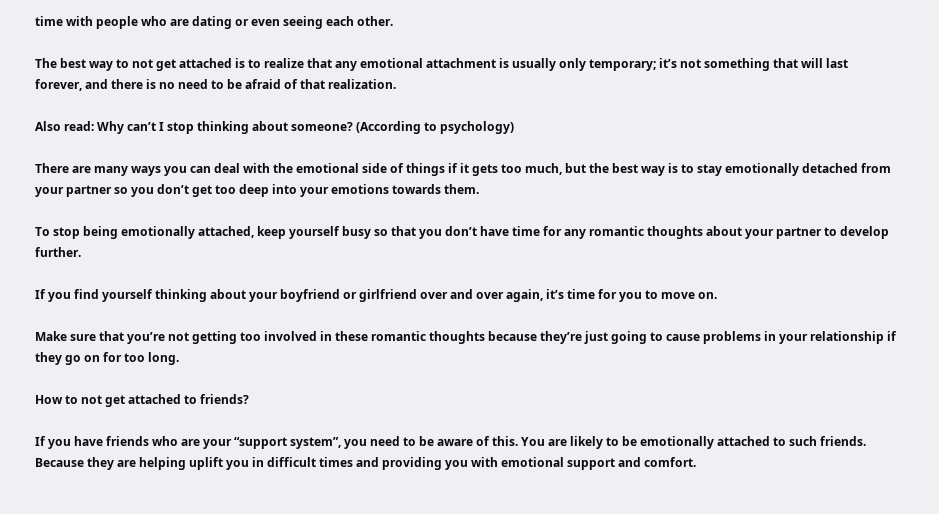time with people who are dating or even seeing each other.

The best way to not get attached is to realize that any emotional attachment is usually only temporary; it’s not something that will last forever, and there is no need to be afraid of that realization.

Also read: Why can’t I stop thinking about someone? (According to psychology)

There are many ways you can deal with the emotional side of things if it gets too much, but the best way is to stay emotionally detached from your partner so you don’t get too deep into your emotions towards them.

To stop being emotionally attached, keep yourself busy so that you don’t have time for any romantic thoughts about your partner to develop further.

If you find yourself thinking about your boyfriend or girlfriend over and over again, it’s time for you to move on.

Make sure that you’re not getting too involved in these romantic thoughts because they’re just going to cause problems in your relationship if they go on for too long.

How to not get attached to friends?

If you have friends who are your “support system”, you need to be aware of this. You are likely to be emotionally attached to such friends. Because they are helping uplift you in difficult times and providing you with emotional support and comfort.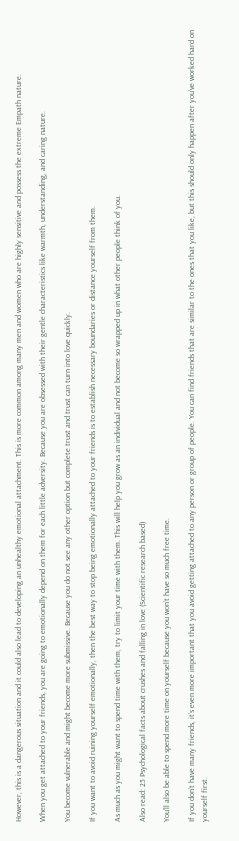However, this is a dangerous situation and it could also lead to developing an unhealthy emotional attachment. This is more common among many men and women who are highly sensitive and possess the extreme Empath nature.

When you get attached to your friends, you are going to emotionally depend on them for each little adversity. Because you are obsessed with their gentle characteristics like warmth, understanding, and caring nature.

You become vulnerable and might become more submissive. Because you do not see any other option but complete trust and trust can turn into love quickly.

If you want to avoid ruining yourself emotionally, then the best way to stop being emotionally attached to your friends is to establish necessary boundaries or distance yourself from them.

As much as you might want to spend time with them, try to limit your time with them. This will help you grow as an individual and not become so wrapped up in what other people think of you.

Also read: 25 Psychological facts about crushes and falling in love (Scientific research based)

You’ll also be able to spend more time on yourself because you won’t have so much free time.

If you don’t have many friends, it’s even more important that you avoid getting attached to any person or group of people. You can find friends that are similar to the ones that you like, but this should only happen after you’ve worked hard on yourself first.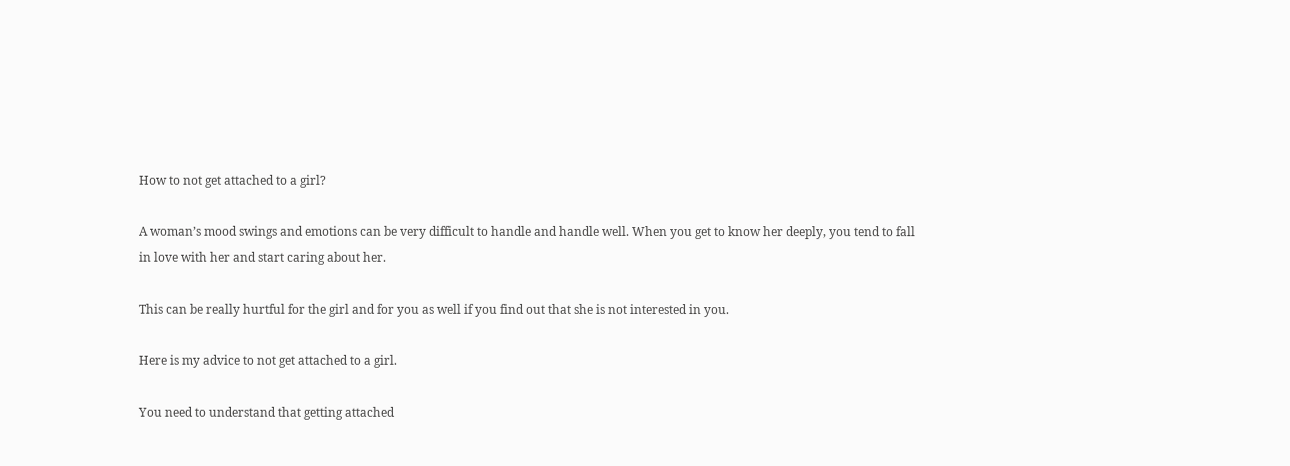How to not get attached to a girl?

A woman’s mood swings and emotions can be very difficult to handle and handle well. When you get to know her deeply, you tend to fall in love with her and start caring about her.

This can be really hurtful for the girl and for you as well if you find out that she is not interested in you.

Here is my advice to not get attached to a girl.

You need to understand that getting attached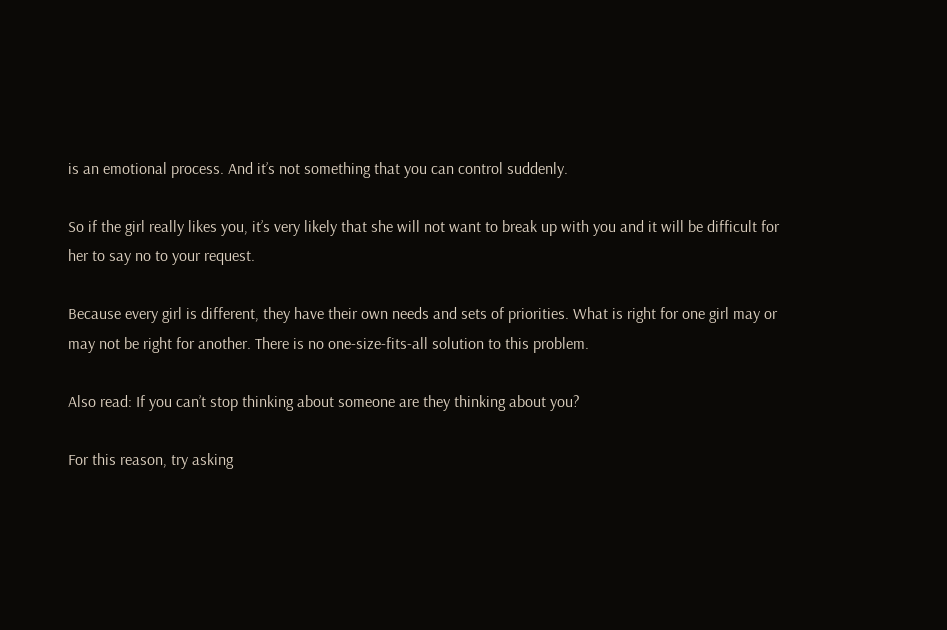is an emotional process. And it’s not something that you can control suddenly.

So if the girl really likes you, it’s very likely that she will not want to break up with you and it will be difficult for her to say no to your request.

Because every girl is different, they have their own needs and sets of priorities. What is right for one girl may or may not be right for another. There is no one-size-fits-all solution to this problem.

Also read: If you can’t stop thinking about someone are they thinking about you?

For this reason, try asking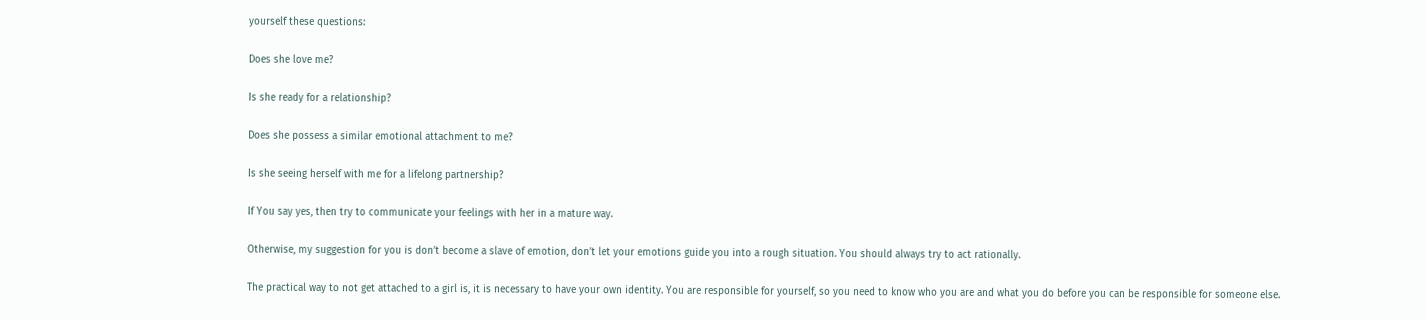yourself these questions:

Does she love me?

Is she ready for a relationship?

Does she possess a similar emotional attachment to me?

Is she seeing herself with me for a lifelong partnership?

If You say yes, then try to communicate your feelings with her in a mature way.

Otherwise, my suggestion for you is don’t become a slave of emotion, don’t let your emotions guide you into a rough situation. You should always try to act rationally.

The practical way to not get attached to a girl is, it is necessary to have your own identity. You are responsible for yourself, so you need to know who you are and what you do before you can be responsible for someone else.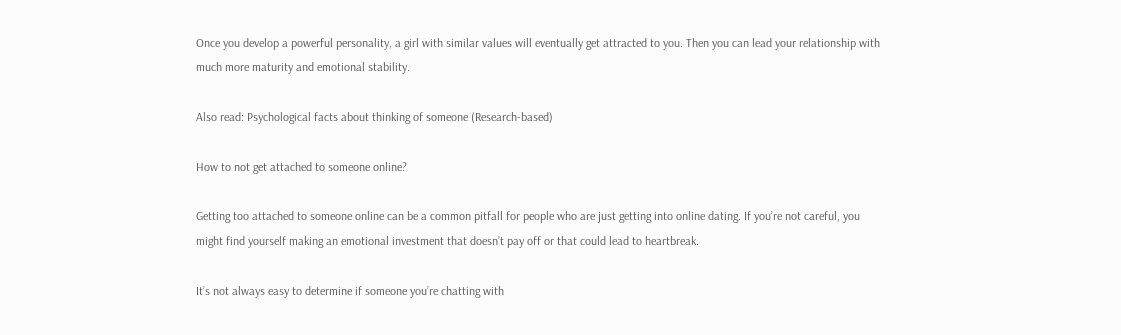Once you develop a powerful personality, a girl with similar values will eventually get attracted to you. Then you can lead your relationship with much more maturity and emotional stability.

Also read: Psychological facts about thinking of someone (Research-based)

How to not get attached to someone online?

Getting too attached to someone online can be a common pitfall for people who are just getting into online dating. If you’re not careful, you might find yourself making an emotional investment that doesn’t pay off or that could lead to heartbreak.

It’s not always easy to determine if someone you’re chatting with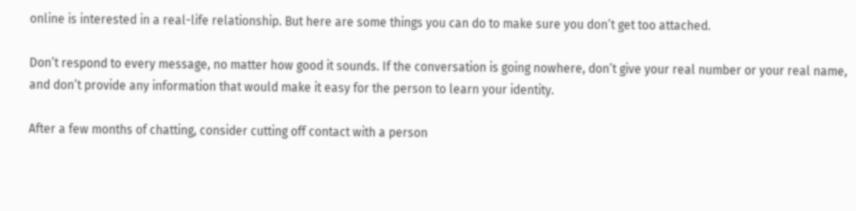online is interested in a real-life relationship. But here are some things you can do to make sure you don’t get too attached.

Don’t respond to every message, no matter how good it sounds. If the conversation is going nowhere, don’t give your real number or your real name, and don’t provide any information that would make it easy for the person to learn your identity.

After a few months of chatting, consider cutting off contact with a person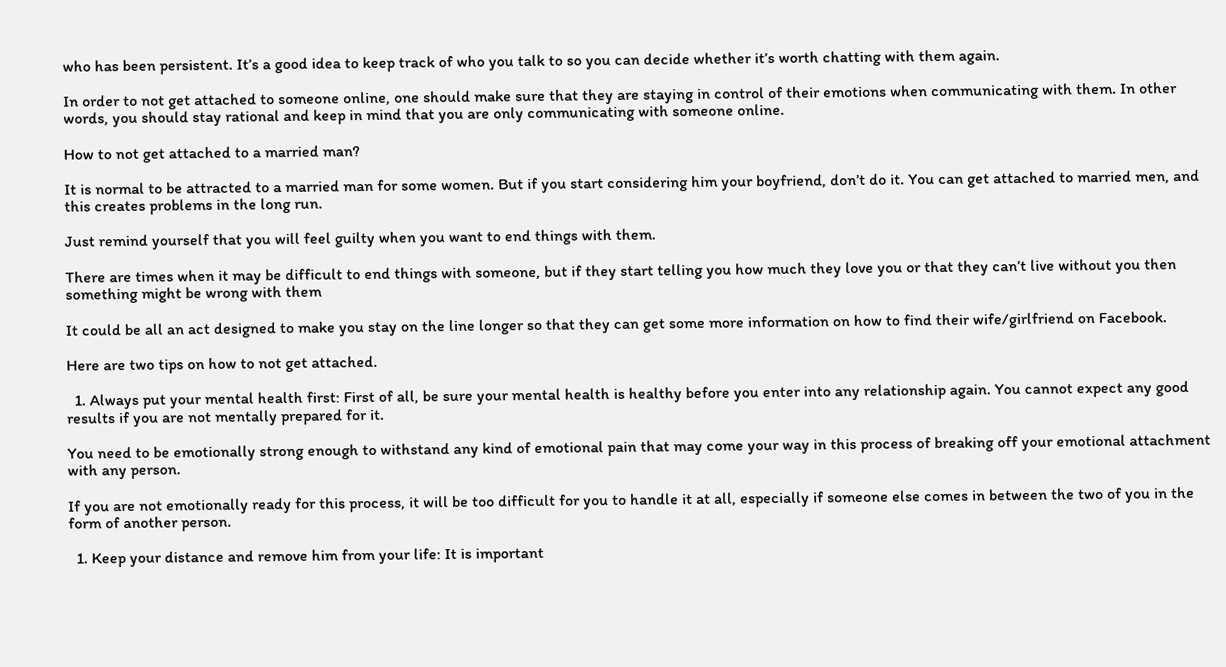who has been persistent. It’s a good idea to keep track of who you talk to so you can decide whether it’s worth chatting with them again.

In order to not get attached to someone online, one should make sure that they are staying in control of their emotions when communicating with them. In other words, you should stay rational and keep in mind that you are only communicating with someone online.

How to not get attached to a married man?

It is normal to be attracted to a married man for some women. But if you start considering him your boyfriend, don’t do it. You can get attached to married men, and this creates problems in the long run.

Just remind yourself that you will feel guilty when you want to end things with them.

There are times when it may be difficult to end things with someone, but if they start telling you how much they love you or that they can’t live without you then something might be wrong with them

It could be all an act designed to make you stay on the line longer so that they can get some more information on how to find their wife/girlfriend on Facebook.

Here are two tips on how to not get attached.

  1. Always put your mental health first: First of all, be sure your mental health is healthy before you enter into any relationship again. You cannot expect any good results if you are not mentally prepared for it.

You need to be emotionally strong enough to withstand any kind of emotional pain that may come your way in this process of breaking off your emotional attachment with any person.

If you are not emotionally ready for this process, it will be too difficult for you to handle it at all, especially if someone else comes in between the two of you in the form of another person.

  1. Keep your distance and remove him from your life: It is important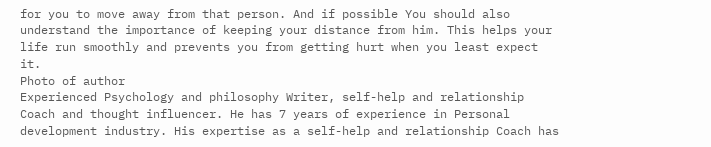for you to move away from that person. And if possible You should also understand the importance of keeping your distance from him. This helps your life run smoothly and prevents you from getting hurt when you least expect it.
Photo of author
Experienced Psychology and philosophy Writer, self-help and relationship Coach and thought influencer. He has 7 years of experience in Personal development industry. His expertise as a self-help and relationship Coach has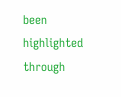been highlighted through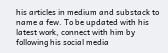his articles in medium and substack to name a few. To be updated with his latest work, connect with him by following his social media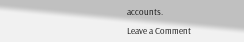accounts.

Leave a Comment